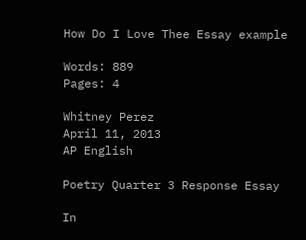How Do I Love Thee Essay example

Words: 889
Pages: 4

Whitney Perez
April 11, 2013
AP English

Poetry Quarter 3 Response Essay

In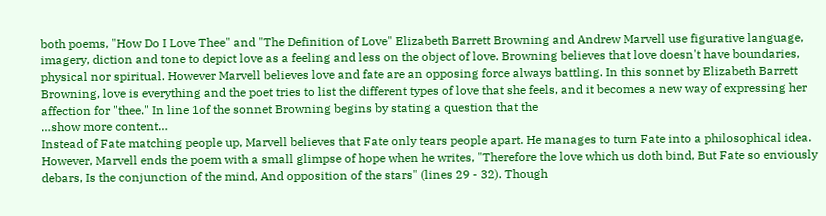both poems, "How Do I Love Thee" and "The Definition of Love" Elizabeth Barrett Browning and Andrew Marvell use figurative language, imagery, diction and tone to depict love as a feeling and less on the object of love. Browning believes that love doesn't have boundaries, physical nor spiritual. However Marvell believes love and fate are an opposing force always battling. In this sonnet by Elizabeth Barrett Browning, love is everything and the poet tries to list the different types of love that she feels, and it becomes a new way of expressing her affection for "thee." In line 1of the sonnet Browning begins by stating a question that the
…show more content…
Instead of Fate matching people up, Marvell believes that Fate only tears people apart. He manages to turn Fate into a philosophical idea. However, Marvell ends the poem with a small glimpse of hope when he writes, "Therefore the love which us doth bind, But Fate so enviously debars, Is the conjunction of the mind, And opposition of the stars" (lines 29 - 32). Though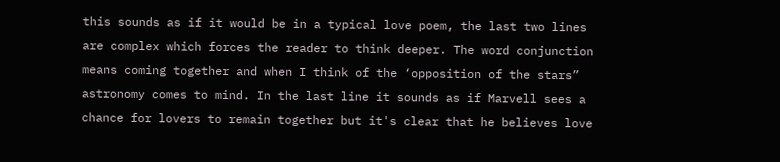this sounds as if it would be in a typical love poem, the last two lines are complex which forces the reader to think deeper. The word conjunction means coming together and when I think of the ‘opposition of the stars” astronomy comes to mind. In the last line it sounds as if Marvell sees a chance for lovers to remain together but it's clear that he believes love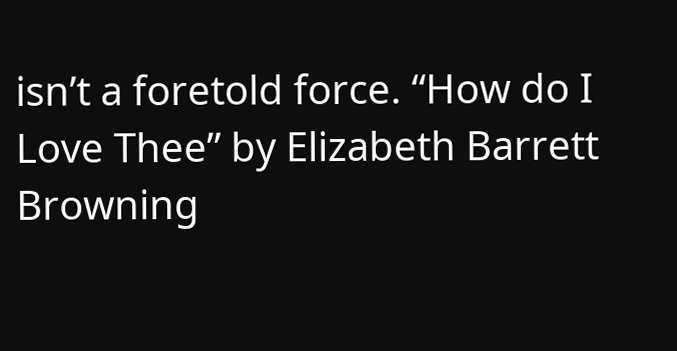isn’t a foretold force. “How do I Love Thee” by Elizabeth Barrett Browning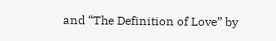and “The Definition of Love” by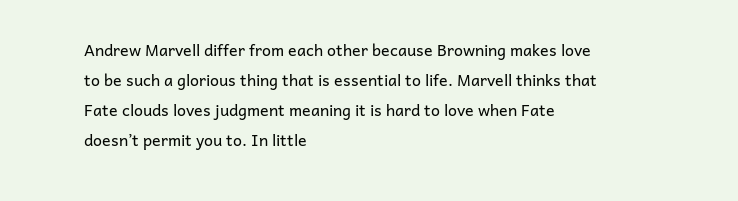Andrew Marvell differ from each other because Browning makes love to be such a glorious thing that is essential to life. Marvell thinks that Fate clouds loves judgment meaning it is hard to love when Fate doesn’t permit you to. In little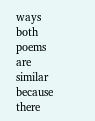ways both poems are similar because there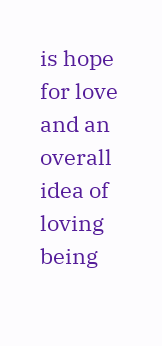is hope for love and an overall idea of loving being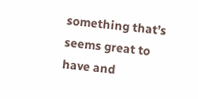something that’s seems great to have and